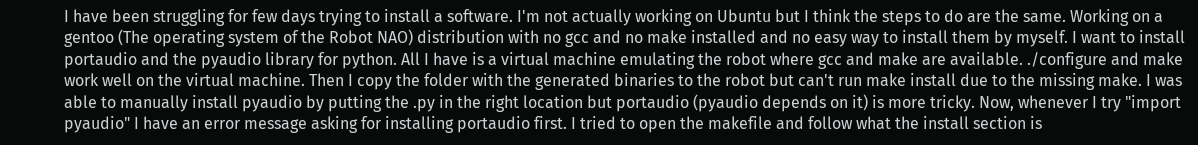I have been struggling for few days trying to install a software. I'm not actually working on Ubuntu but I think the steps to do are the same. Working on a gentoo (The operating system of the Robot NAO) distribution with no gcc and no make installed and no easy way to install them by myself. I want to install portaudio and the pyaudio library for python. All I have is a virtual machine emulating the robot where gcc and make are available. ./configure and make work well on the virtual machine. Then I copy the folder with the generated binaries to the robot but can't run make install due to the missing make. I was able to manually install pyaudio by putting the .py in the right location but portaudio (pyaudio depends on it) is more tricky. Now, whenever I try "import pyaudio" I have an error message asking for installing portaudio first. I tried to open the makefile and follow what the install section is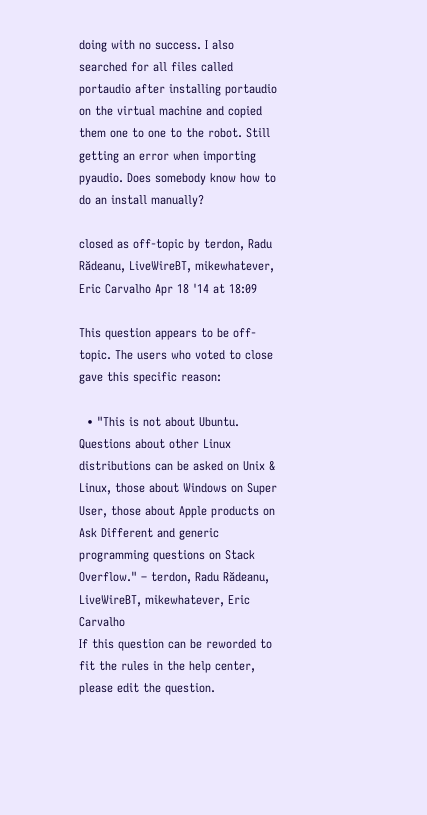doing with no success. I also searched for all files called portaudio after installing portaudio on the virtual machine and copied them one to one to the robot. Still getting an error when importing pyaudio. Does somebody know how to do an install manually?

closed as off-topic by terdon, Radu Rădeanu, LiveWireBT, mikewhatever, Eric Carvalho Apr 18 '14 at 18:09

This question appears to be off-topic. The users who voted to close gave this specific reason:

  • "This is not about Ubuntu. Questions about other Linux distributions can be asked on Unix & Linux, those about Windows on Super User, those about Apple products on Ask Different and generic programming questions on Stack Overflow." – terdon, Radu Rădeanu, LiveWireBT, mikewhatever, Eric Carvalho
If this question can be reworded to fit the rules in the help center, please edit the question.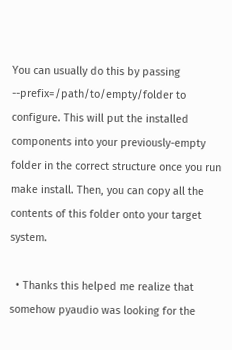You can usually do this by passing --prefix=/path/to/empty/folder to configure. This will put the installed components into your previously-empty folder in the correct structure once you run make install. Then, you can copy all the contents of this folder onto your target system.

  • Thanks this helped me realize that somehow pyaudio was looking for the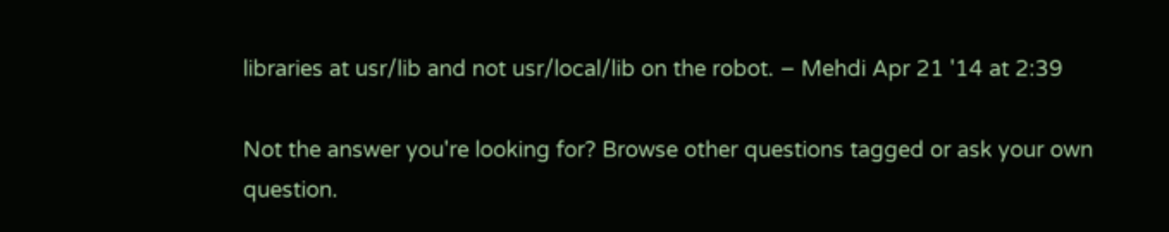libraries at usr/lib and not usr/local/lib on the robot. – Mehdi Apr 21 '14 at 2:39

Not the answer you're looking for? Browse other questions tagged or ask your own question.